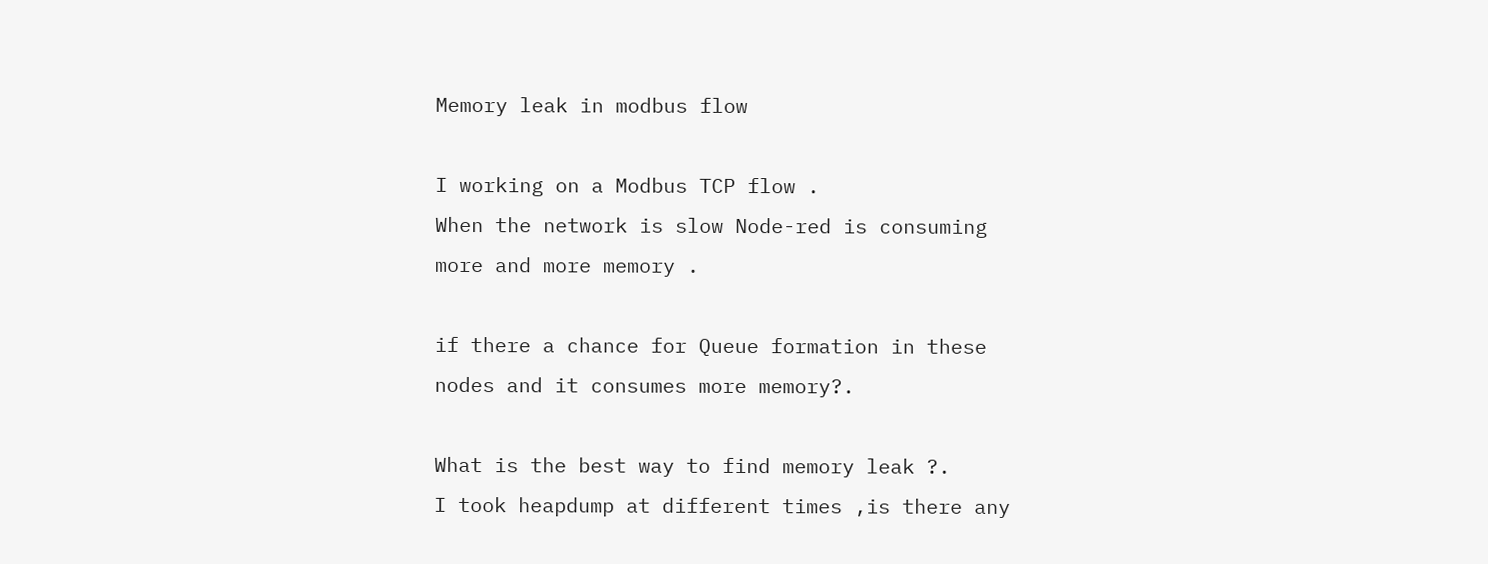Memory leak in modbus flow

I working on a Modbus TCP flow .
When the network is slow Node-red is consuming more and more memory .

if there a chance for Queue formation in these nodes and it consumes more memory?.

What is the best way to find memory leak ?.
I took heapdump at different times ,is there any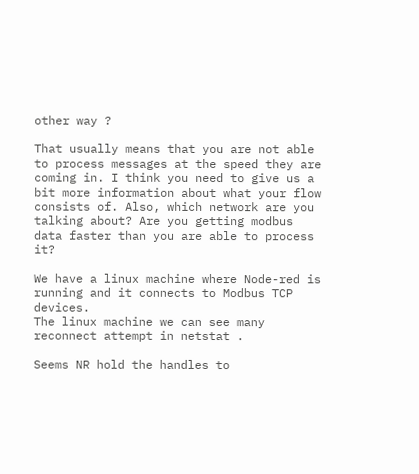other way ?

That usually means that you are not able to process messages at the speed they are coming in. I think you need to give us a bit more information about what your flow consists of. Also, which network are you talking about? Are you getting modbus data faster than you are able to process it?

We have a linux machine where Node-red is running and it connects to Modbus TCP devices.
The linux machine we can see many reconnect attempt in netstat .

Seems NR hold the handles to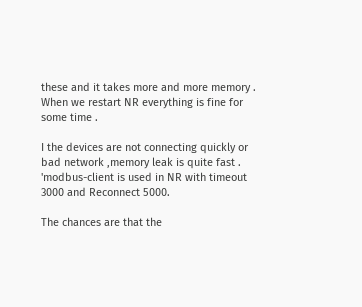these and it takes more and more memory .
When we restart NR everything is fine for some time .

I the devices are not connecting quickly or bad network ,memory leak is quite fast .
'modbus-client is used in NR with timeout 3000 and Reconnect 5000.

The chances are that the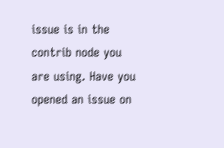issue is in the contrib node you are using. Have you opened an issue on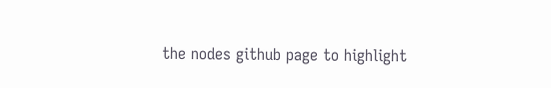the nodes github page to highlight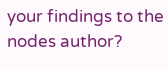your findings to the nodes author?